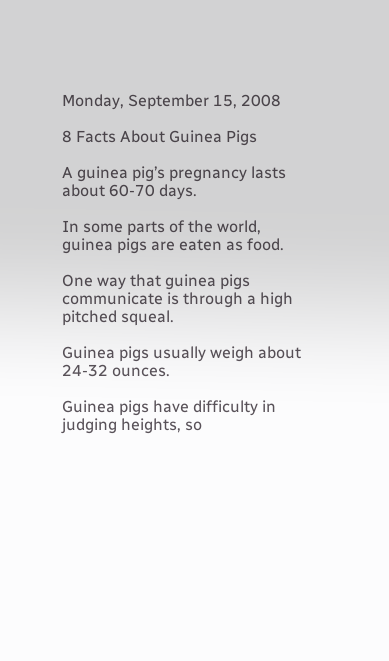Monday, September 15, 2008

8 Facts About Guinea Pigs

A guinea pig’s pregnancy lasts about 60-70 days.

In some parts of the world, guinea pigs are eaten as food.

One way that guinea pigs communicate is through a high pitched squeal.

Guinea pigs usually weigh about 24-32 ounces.

Guinea pigs have difficulty in judging heights, so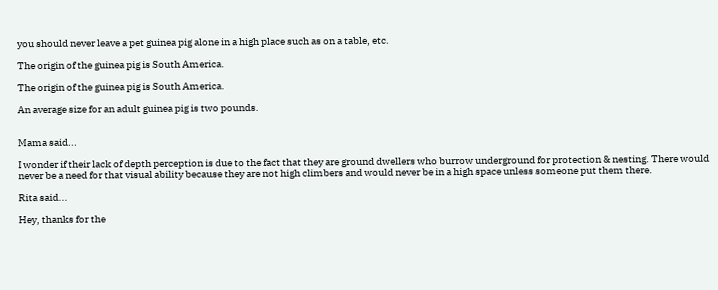you should never leave a pet guinea pig alone in a high place such as on a table, etc.

The origin of the guinea pig is South America.

The origin of the guinea pig is South America.

An average size for an adult guinea pig is two pounds.


Mama said...

I wonder if their lack of depth perception is due to the fact that they are ground dwellers who burrow underground for protection & nesting. There would never be a need for that visual ability because they are not high climbers and would never be in a high space unless someone put them there.

Rita said...

Hey, thanks for the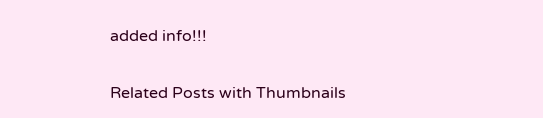added info!!!

Related Posts with Thumbnails